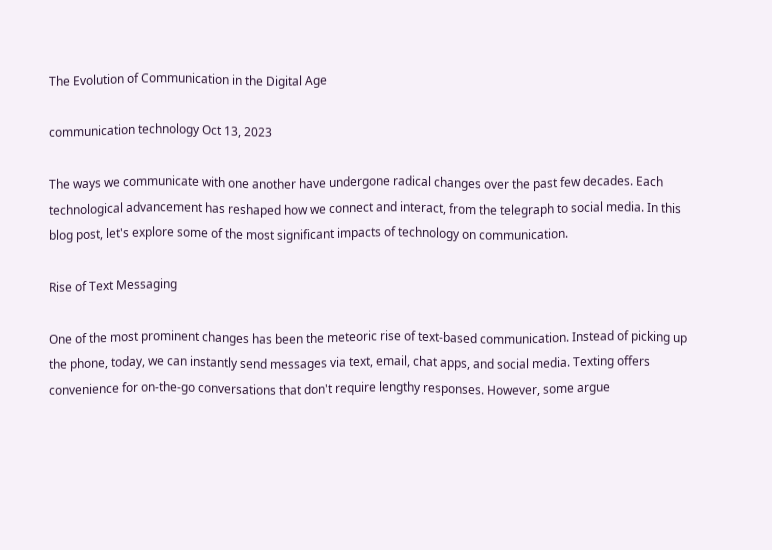The Evolution of Communication in the Digital Age

communication technology Oct 13, 2023

The ways we communicate with one another have undergone radical changes over the past few decades. Each technological advancement has reshaped how we connect and interact, from the telegraph to social media. In this blog post, let's explore some of the most significant impacts of technology on communication.

Rise of Text Messaging

One of the most prominent changes has been the meteoric rise of text-based communication. Instead of picking up the phone, today, we can instantly send messages via text, email, chat apps, and social media. Texting offers convenience for on-the-go conversations that don't require lengthy responses. However, some argue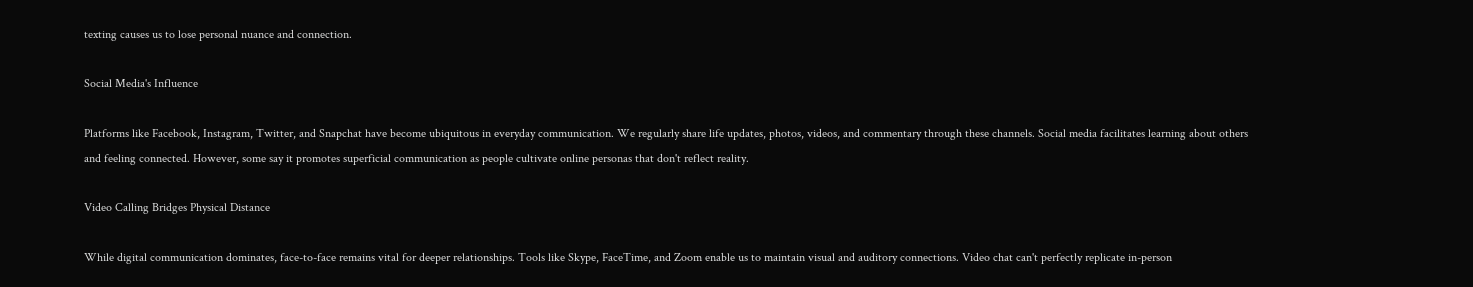texting causes us to lose personal nuance and connection.

Social Media's Influence

Platforms like Facebook, Instagram, Twitter, and Snapchat have become ubiquitous in everyday communication. We regularly share life updates, photos, videos, and commentary through these channels. Social media facilitates learning about others and feeling connected. However, some say it promotes superficial communication as people cultivate online personas that don't reflect reality.

Video Calling Bridges Physical Distance

While digital communication dominates, face-to-face remains vital for deeper relationships. Tools like Skype, FaceTime, and Zoom enable us to maintain visual and auditory connections. Video chat can't perfectly replicate in-person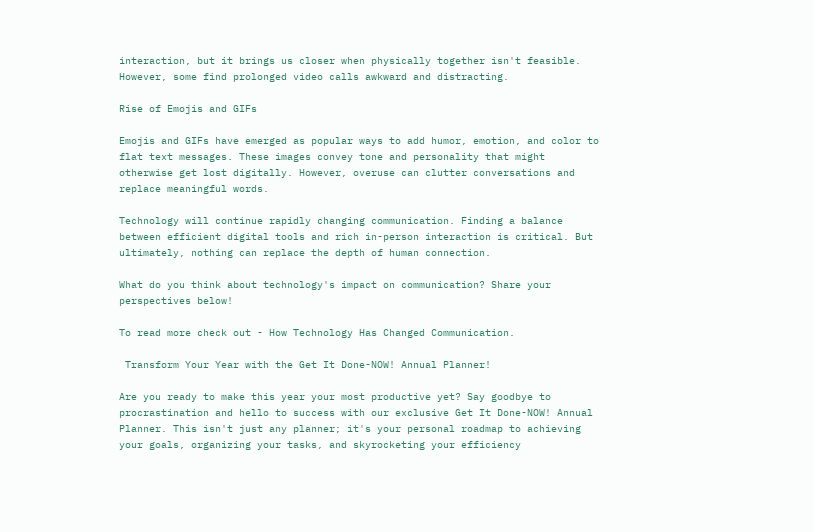interaction, but it brings us closer when physically together isn't feasible. However, some find prolonged video calls awkward and distracting.

Rise of Emojis and GIFs

Emojis and GIFs have emerged as popular ways to add humor, emotion, and color to flat text messages. These images convey tone and personality that might otherwise get lost digitally. However, overuse can clutter conversations and replace meaningful words.

Technology will continue rapidly changing communication. Finding a balance between efficient digital tools and rich in-person interaction is critical. But ultimately, nothing can replace the depth of human connection.

What do you think about technology's impact on communication? Share your perspectives below!

To read more check out - How Technology Has Changed Communication.

 Transform Your Year with the Get It Done-NOW! Annual Planner!

Are you ready to make this year your most productive yet? Say goodbye to procrastination and hello to success with our exclusive Get It Done-NOW! Annual Planner. This isn't just any planner; it's your personal roadmap to achieving your goals, organizing your tasks, and skyrocketing your efficiency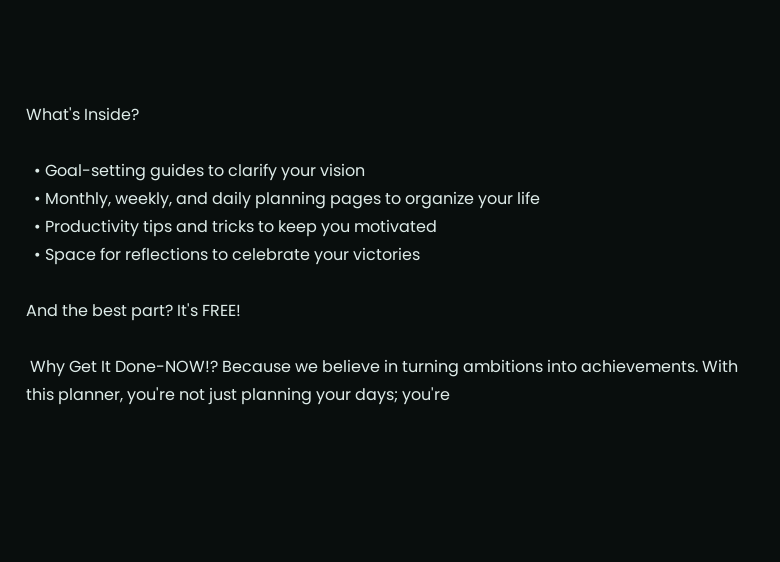What's Inside?

  • Goal-setting guides to clarify your vision
  • Monthly, weekly, and daily planning pages to organize your life
  • Productivity tips and tricks to keep you motivated
  • Space for reflections to celebrate your victories

And the best part? It's FREE!

 Why Get It Done-NOW!? Because we believe in turning ambitions into achievements. With this planner, you're not just planning your days; you're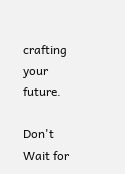crafting your future.

Don't Wait for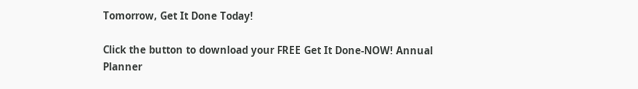Tomorrow, Get It Done Today!

Click the button to download your FREE Get It Done-NOW! Annual Planner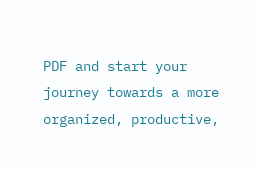PDF and start your journey towards a more organized, productive,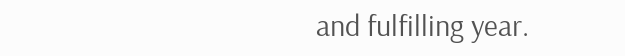and fulfilling year.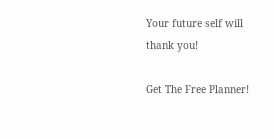Your future self will thank you!

Get The Free Planner!